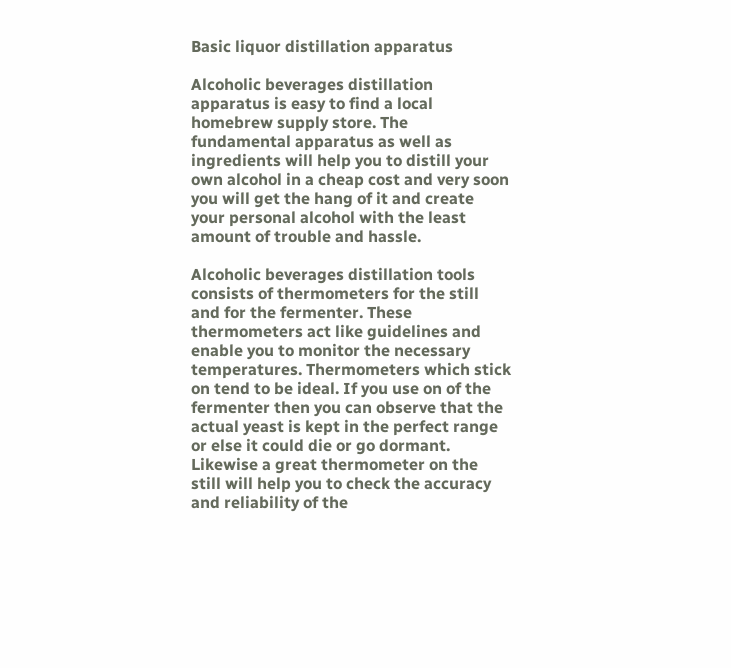Basic liquor distillation apparatus

Alcoholic beverages distillation apparatus is easy to find a local homebrew supply store. The fundamental apparatus as well as ingredients will help you to distill your own alcohol in a cheap cost and very soon you will get the hang of it and create your personal alcohol with the least amount of trouble and hassle.

Alcoholic beverages distillation tools consists of thermometers for the still and for the fermenter. These thermometers act like guidelines and enable you to monitor the necessary temperatures. Thermometers which stick on tend to be ideal. If you use on of the fermenter then you can observe that the actual yeast is kept in the perfect range or else it could die or go dormant. Likewise a great thermometer on the still will help you to check the accuracy and reliability of the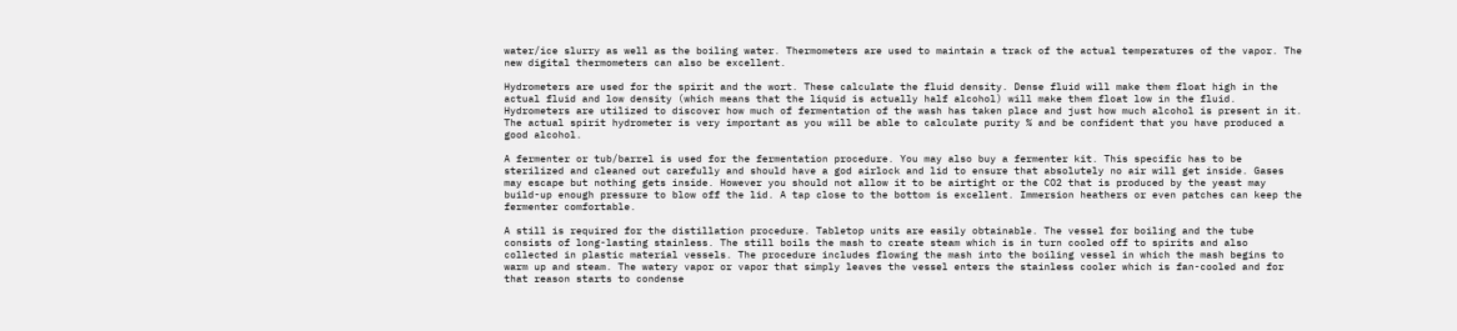water/ice slurry as well as the boiling water. Thermometers are used to maintain a track of the actual temperatures of the vapor. The new digital thermometers can also be excellent.

Hydrometers are used for the spirit and the wort. These calculate the fluid density. Dense fluid will make them float high in the actual fluid and low density (which means that the liquid is actually half alcohol) will make them float low in the fluid. Hydrometers are utilized to discover how much of fermentation of the wash has taken place and just how much alcohol is present in it. The actual spirit hydrometer is very important as you will be able to calculate purity % and be confident that you have produced a good alcohol.

A fermenter or tub/barrel is used for the fermentation procedure. You may also buy a fermenter kit. This specific has to be sterilized and cleaned out carefully and should have a god airlock and lid to ensure that absolutely no air will get inside. Gases may escape but nothing gets inside. However you should not allow it to be airtight or the CO2 that is produced by the yeast may build-up enough pressure to blow off the lid. A tap close to the bottom is excellent. Immersion heathers or even patches can keep the fermenter comfortable.

A still is required for the distillation procedure. Tabletop units are easily obtainable. The vessel for boiling and the tube consists of long-lasting stainless. The still boils the mash to create steam which is in turn cooled off to spirits and also collected in plastic material vessels. The procedure includes flowing the mash into the boiling vessel in which the mash begins to warm up and steam. The watery vapor or vapor that simply leaves the vessel enters the stainless cooler which is fan-cooled and for that reason starts to condense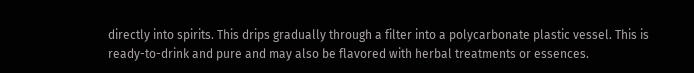directly into spirits. This drips gradually through a filter into a polycarbonate plastic vessel. This is ready-to-drink and pure and may also be flavored with herbal treatments or essences.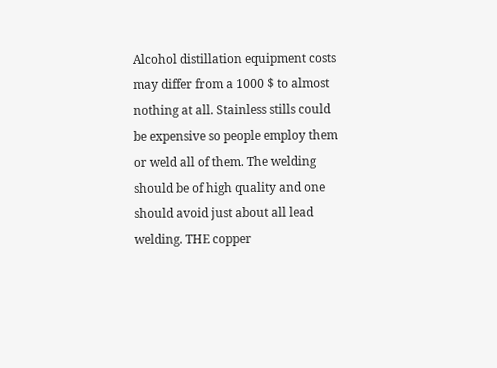Alcohol distillation equipment costs may differ from a 1000 $ to almost nothing at all. Stainless stills could be expensive so people employ them or weld all of them. The welding should be of high quality and one should avoid just about all lead welding. THE copper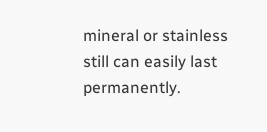mineral or stainless still can easily last permanently.